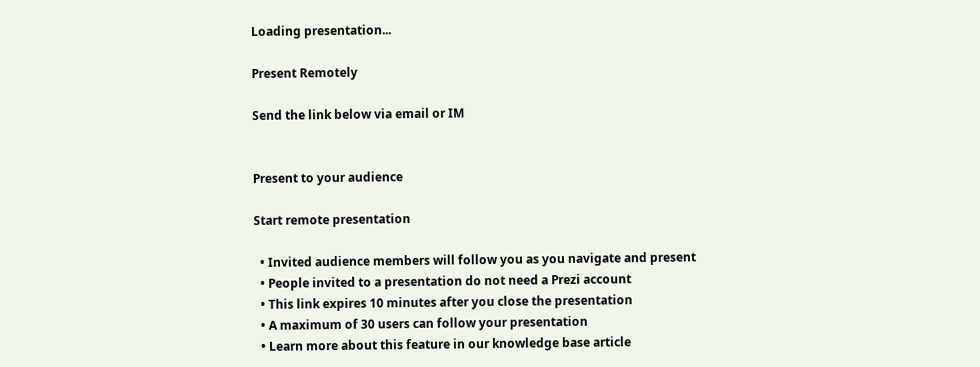Loading presentation...

Present Remotely

Send the link below via email or IM


Present to your audience

Start remote presentation

  • Invited audience members will follow you as you navigate and present
  • People invited to a presentation do not need a Prezi account
  • This link expires 10 minutes after you close the presentation
  • A maximum of 30 users can follow your presentation
  • Learn more about this feature in our knowledge base article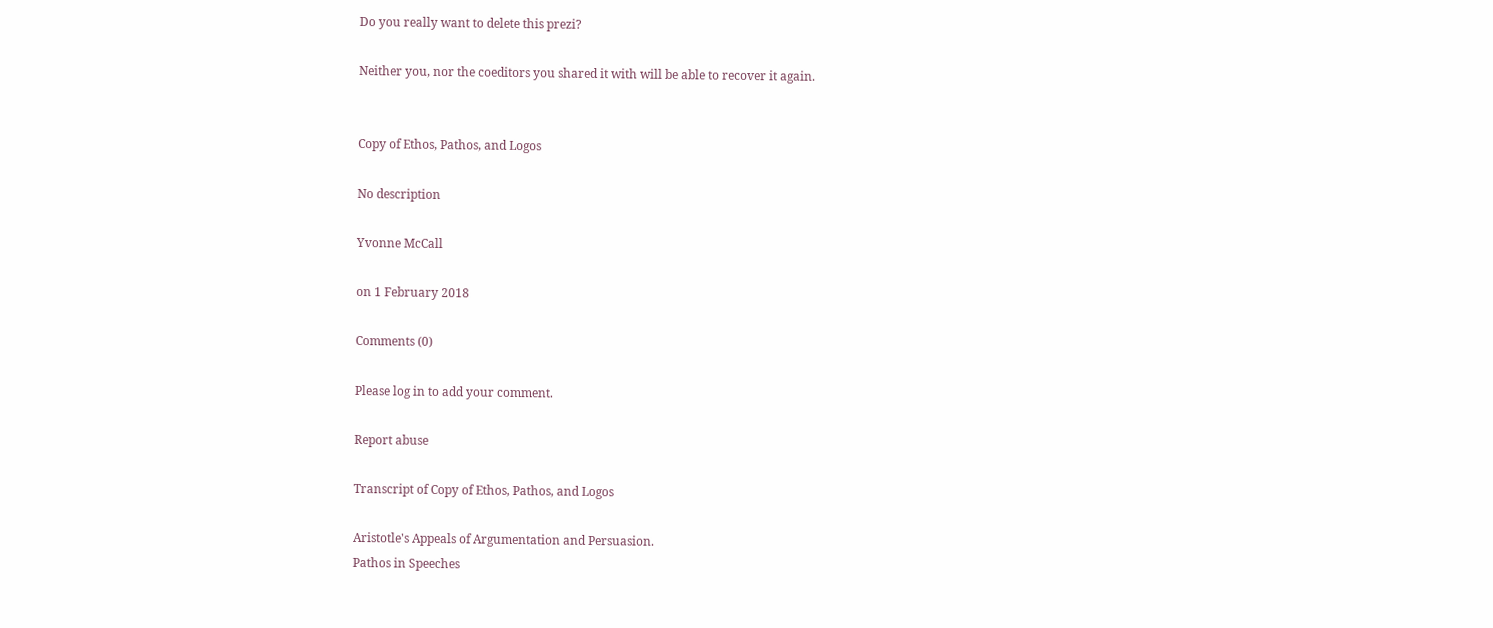Do you really want to delete this prezi?

Neither you, nor the coeditors you shared it with will be able to recover it again.


Copy of Ethos, Pathos, and Logos

No description

Yvonne McCall

on 1 February 2018

Comments (0)

Please log in to add your comment.

Report abuse

Transcript of Copy of Ethos, Pathos, and Logos

Aristotle's Appeals of Argumentation and Persuasion.
Pathos in Speeches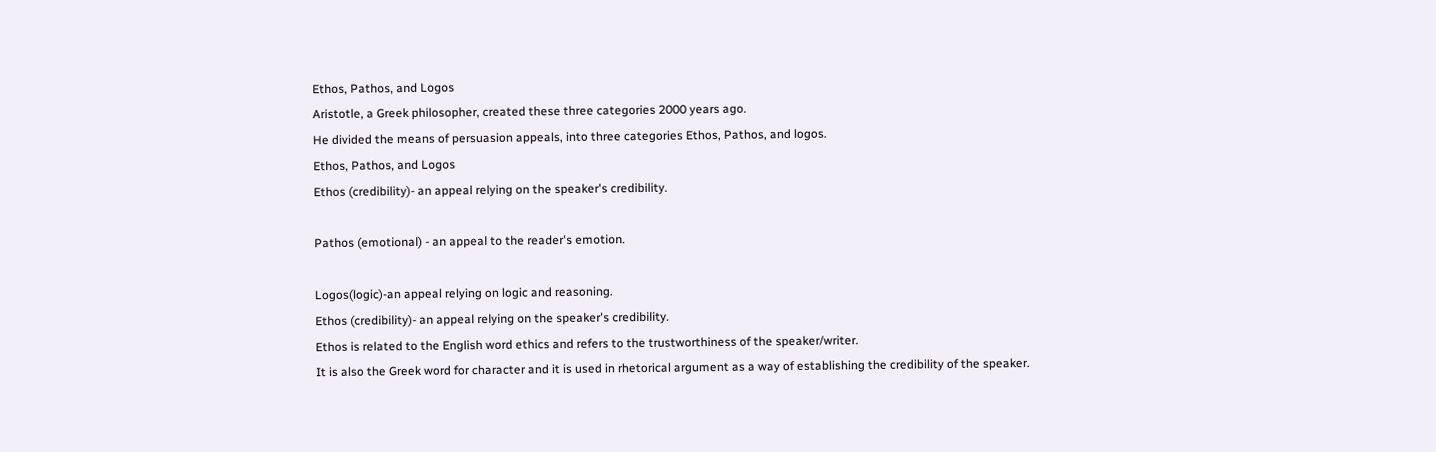Ethos, Pathos, and Logos
Aristotle, a Greek philosopher, created these three categories 2000 years ago.
He divided the means of persuasion appeals, into three categories Ethos, Pathos, and logos.
Ethos, Pathos, and Logos
Ethos (credibility)- an appeal relying on the speaker's credibility.

Pathos (emotional) - an appeal to the reader's emotion.

Logos(logic)-an appeal relying on logic and reasoning.
Ethos (credibility)- an appeal relying on the speaker's credibility.
Ethos is related to the English word ethics and refers to the trustworthiness of the speaker/writer.
It is also the Greek word for character and it is used in rhetorical argument as a way of establishing the credibility of the speaker.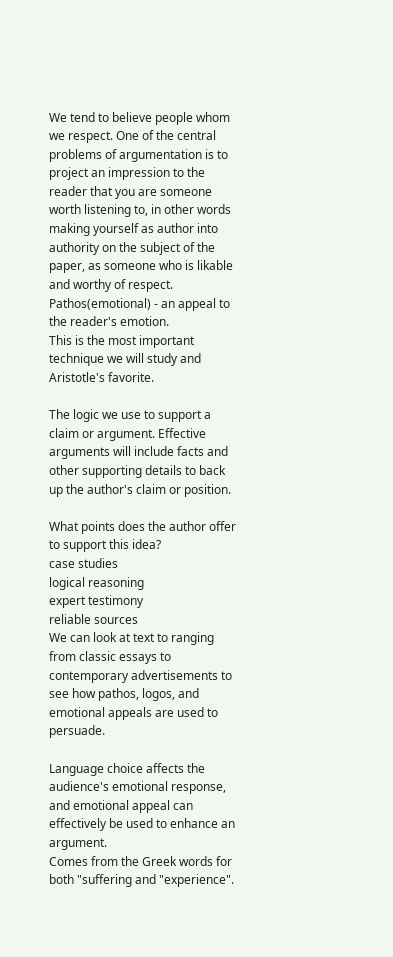We tend to believe people whom we respect. One of the central problems of argumentation is to project an impression to the reader that you are someone worth listening to, in other words making yourself as author into authority on the subject of the paper, as someone who is likable and worthy of respect.
Pathos(emotional) - an appeal to the reader's emotion.
This is the most important technique we will study and Aristotle's favorite.

The logic we use to support a claim or argument. Effective arguments will include facts and other supporting details to back up the author's claim or position.

What points does the author offer to support this idea?
case studies
logical reasoning
expert testimony
reliable sources
We can look at text to ranging from classic essays to contemporary advertisements to see how pathos, logos, and emotional appeals are used to persuade.

Language choice affects the audience's emotional response, and emotional appeal can effectively be used to enhance an argument.
Comes from the Greek words for both "suffering and "experience".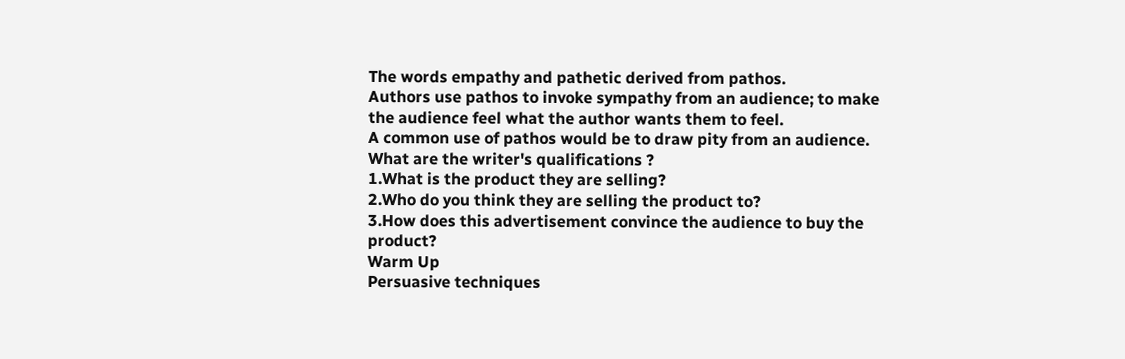The words empathy and pathetic derived from pathos.
Authors use pathos to invoke sympathy from an audience; to make the audience feel what the author wants them to feel.
A common use of pathos would be to draw pity from an audience.
What are the writer's qualifications ?
1.What is the product they are selling?
2.Who do you think they are selling the product to?
3.How does this advertisement convince the audience to buy the product?
Warm Up
Persuasive techniques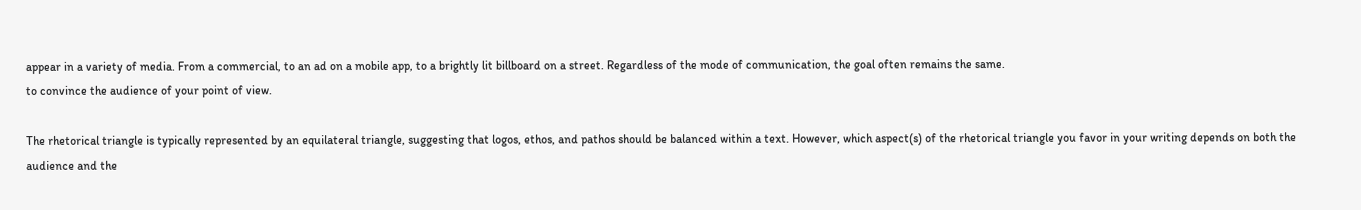appear in a variety of media. From a commercial, to an ad on a mobile app, to a brightly lit billboard on a street. Regardless of the mode of communication, the goal often remains the same.
to convince the audience of your point of view.

The rhetorical triangle is typically represented by an equilateral triangle, suggesting that logos, ethos, and pathos should be balanced within a text. However, which aspect(s) of the rhetorical triangle you favor in your writing depends on both the audience and the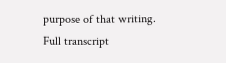purpose of that writing.
Full transcript